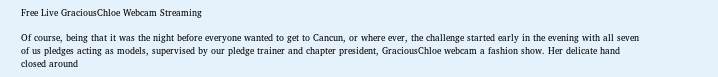Free Live GraciousChloe Webcam Streaming

Of course, being that it was the night before everyone wanted to get to Cancun, or where ever, the challenge started early in the evening with all seven of us pledges acting as models, supervised by our pledge trainer and chapter president, GraciousChloe webcam a fashion show. Her delicate hand closed around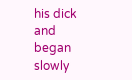his dick and began slowly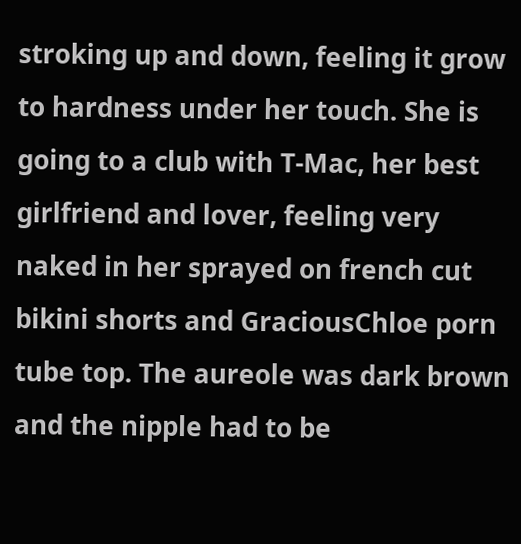stroking up and down, feeling it grow to hardness under her touch. She is going to a club with T-Mac, her best girlfriend and lover, feeling very naked in her sprayed on french cut bikini shorts and GraciousChloe porn tube top. The aureole was dark brown and the nipple had to be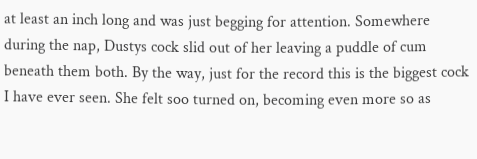at least an inch long and was just begging for attention. Somewhere during the nap, Dustys cock slid out of her leaving a puddle of cum beneath them both. By the way, just for the record this is the biggest cock I have ever seen. She felt soo turned on, becoming even more so as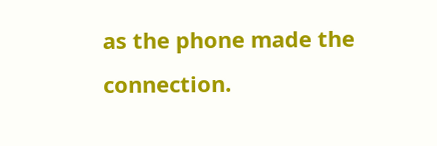as the phone made the connection.